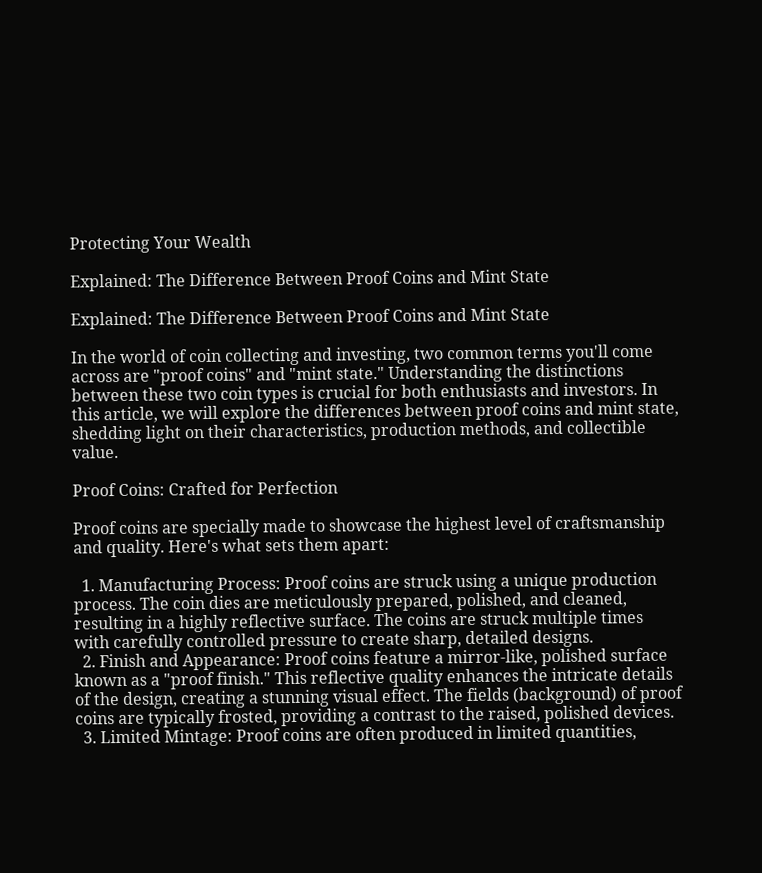Protecting Your Wealth

Explained: The Difference Between Proof Coins and Mint State

Explained: The Difference Between Proof Coins and Mint State

In the world of coin collecting and investing, two common terms you'll come across are "proof coins" and "mint state." Understanding the distinctions between these two coin types is crucial for both enthusiasts and investors. In this article, we will explore the differences between proof coins and mint state, shedding light on their characteristics, production methods, and collectible value.

Proof Coins: Crafted for Perfection

Proof coins are specially made to showcase the highest level of craftsmanship and quality. Here's what sets them apart:

  1. Manufacturing Process: Proof coins are struck using a unique production process. The coin dies are meticulously prepared, polished, and cleaned, resulting in a highly reflective surface. The coins are struck multiple times with carefully controlled pressure to create sharp, detailed designs.
  2. Finish and Appearance: Proof coins feature a mirror-like, polished surface known as a "proof finish." This reflective quality enhances the intricate details of the design, creating a stunning visual effect. The fields (background) of proof coins are typically frosted, providing a contrast to the raised, polished devices.
  3. Limited Mintage: Proof coins are often produced in limited quantities,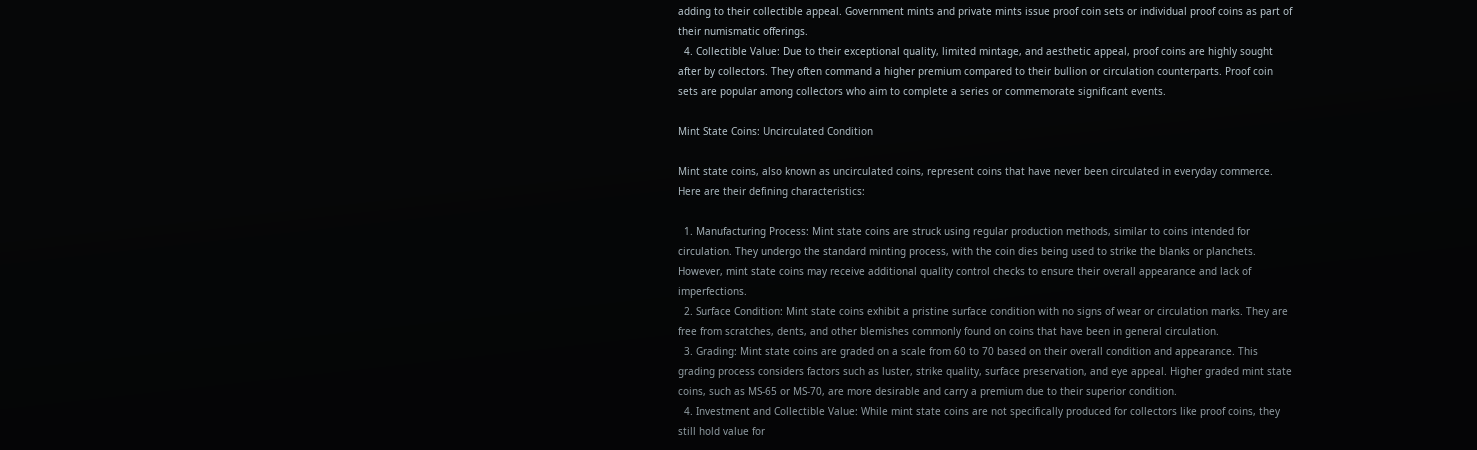adding to their collectible appeal. Government mints and private mints issue proof coin sets or individual proof coins as part of their numismatic offerings.
  4. Collectible Value: Due to their exceptional quality, limited mintage, and aesthetic appeal, proof coins are highly sought after by collectors. They often command a higher premium compared to their bullion or circulation counterparts. Proof coin sets are popular among collectors who aim to complete a series or commemorate significant events.

Mint State Coins: Uncirculated Condition

Mint state coins, also known as uncirculated coins, represent coins that have never been circulated in everyday commerce. Here are their defining characteristics:

  1. Manufacturing Process: Mint state coins are struck using regular production methods, similar to coins intended for circulation. They undergo the standard minting process, with the coin dies being used to strike the blanks or planchets. However, mint state coins may receive additional quality control checks to ensure their overall appearance and lack of imperfections.
  2. Surface Condition: Mint state coins exhibit a pristine surface condition with no signs of wear or circulation marks. They are free from scratches, dents, and other blemishes commonly found on coins that have been in general circulation.
  3. Grading: Mint state coins are graded on a scale from 60 to 70 based on their overall condition and appearance. This grading process considers factors such as luster, strike quality, surface preservation, and eye appeal. Higher graded mint state coins, such as MS-65 or MS-70, are more desirable and carry a premium due to their superior condition.
  4. Investment and Collectible Value: While mint state coins are not specifically produced for collectors like proof coins, they still hold value for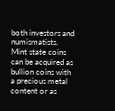both investors and numismatists. Mint state coins can be acquired as bullion coins with a precious metal content or as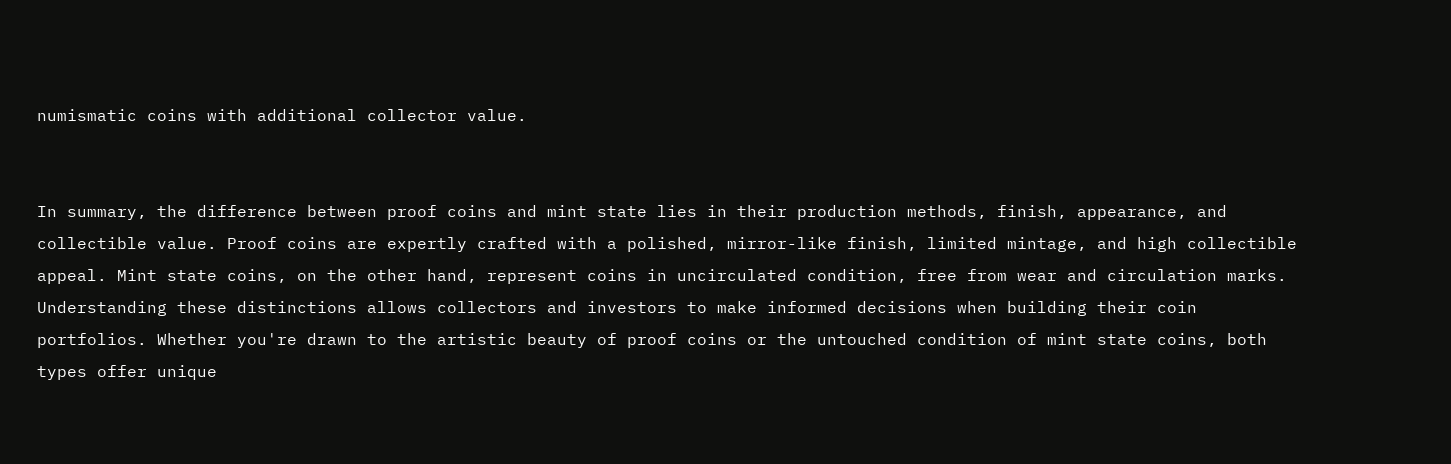numismatic coins with additional collector value.


In summary, the difference between proof coins and mint state lies in their production methods, finish, appearance, and collectible value. Proof coins are expertly crafted with a polished, mirror-like finish, limited mintage, and high collectible appeal. Mint state coins, on the other hand, represent coins in uncirculated condition, free from wear and circulation marks. Understanding these distinctions allows collectors and investors to make informed decisions when building their coin portfolios. Whether you're drawn to the artistic beauty of proof coins or the untouched condition of mint state coins, both types offer unique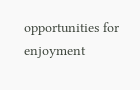opportunities for enjoyment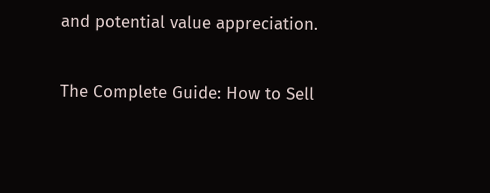and potential value appreciation.

The Complete Guide: How to Sell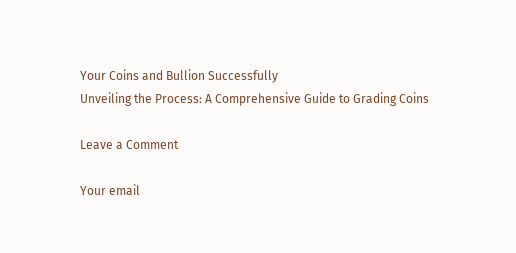Your Coins and Bullion Successfully
Unveiling the Process: A Comprehensive Guide to Grading Coins

Leave a Comment

Your email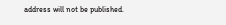address will not be published.